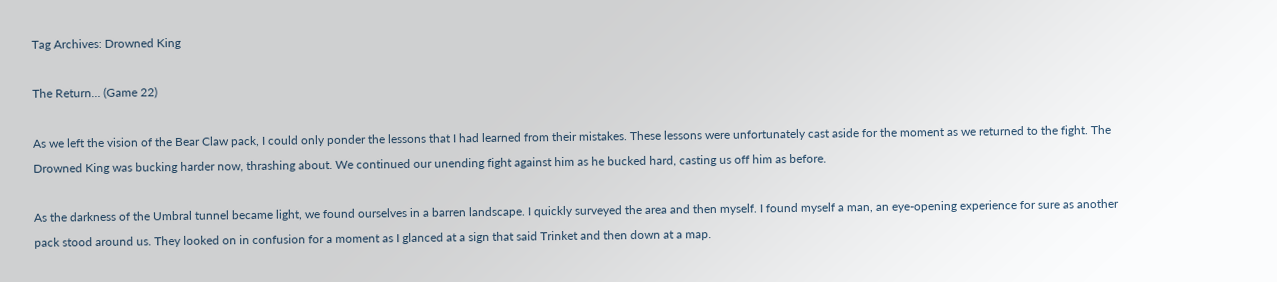Tag Archives: Drowned King

The Return… (Game 22)

As we left the vision of the Bear Claw pack, I could only ponder the lessons that I had learned from their mistakes. These lessons were unfortunately cast aside for the moment as we returned to the fight. The Drowned King was bucking harder now, thrashing about. We continued our unending fight against him as he bucked hard, casting us off him as before.

As the darkness of the Umbral tunnel became light, we found ourselves in a barren landscape. I quickly surveyed the area and then myself. I found myself a man, an eye-opening experience for sure as another pack stood around us. They looked on in confusion for a moment as I glanced at a sign that said Trinket and then down at a map.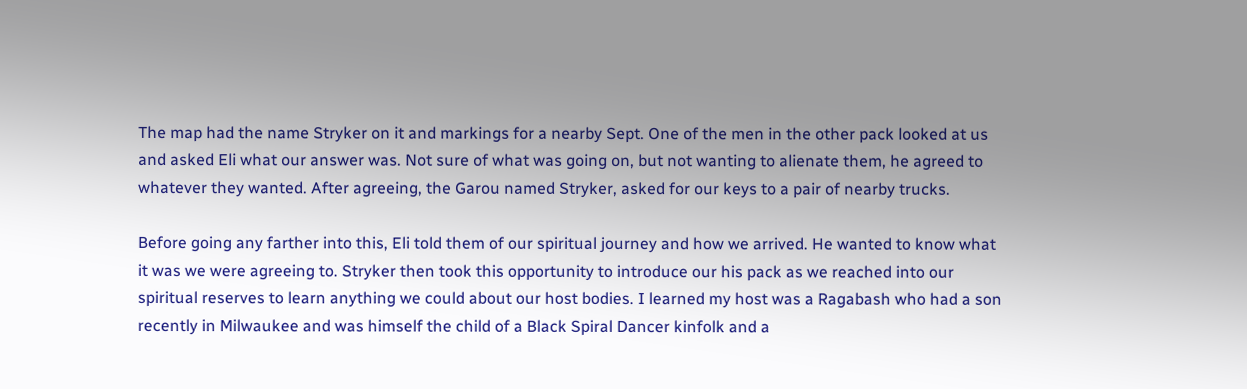The map had the name Stryker on it and markings for a nearby Sept. One of the men in the other pack looked at us and asked Eli what our answer was. Not sure of what was going on, but not wanting to alienate them, he agreed to whatever they wanted. After agreeing, the Garou named Stryker, asked for our keys to a pair of nearby trucks.

Before going any farther into this, Eli told them of our spiritual journey and how we arrived. He wanted to know what it was we were agreeing to. Stryker then took this opportunity to introduce our his pack as we reached into our spiritual reserves to learn anything we could about our host bodies. I learned my host was a Ragabash who had a son recently in Milwaukee and was himself the child of a Black Spiral Dancer kinfolk and a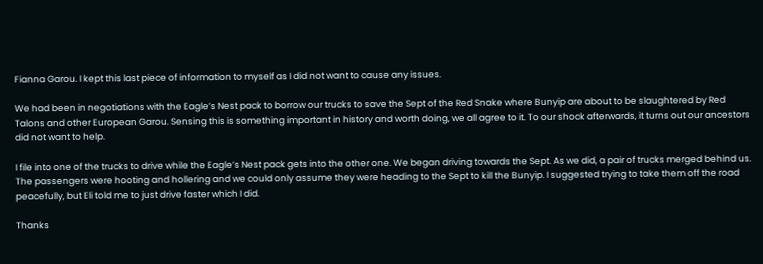Fianna Garou. I kept this last piece of information to myself as I did not want to cause any issues.

We had been in negotiations with the Eagle’s Nest pack to borrow our trucks to save the Sept of the Red Snake where Bunyip are about to be slaughtered by Red Talons and other European Garou. Sensing this is something important in history and worth doing, we all agree to it. To our shock afterwards, it turns out our ancestors did not want to help.

I file into one of the trucks to drive while the Eagle’s Nest pack gets into the other one. We began driving towards the Sept. As we did, a pair of trucks merged behind us. The passengers were hooting and hollering and we could only assume they were heading to the Sept to kill the Bunyip. I suggested trying to take them off the road peacefully, but Eli told me to just drive faster which I did.

Thanks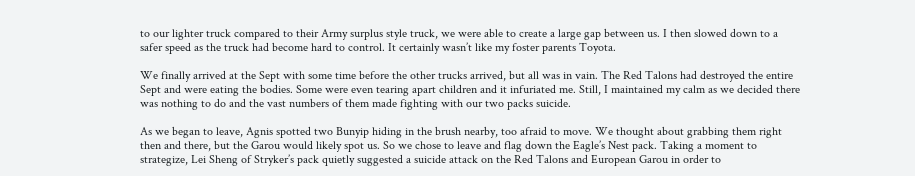to our lighter truck compared to their Army surplus style truck, we were able to create a large gap between us. I then slowed down to a safer speed as the truck had become hard to control. It certainly wasn’t like my foster parents Toyota.

We finally arrived at the Sept with some time before the other trucks arrived, but all was in vain. The Red Talons had destroyed the entire Sept and were eating the bodies. Some were even tearing apart children and it infuriated me. Still, I maintained my calm as we decided there was nothing to do and the vast numbers of them made fighting with our two packs suicide.

As we began to leave, Agnis spotted two Bunyip hiding in the brush nearby, too afraid to move. We thought about grabbing them right then and there, but the Garou would likely spot us. So we chose to leave and flag down the Eagle’s Nest pack. Taking a moment to strategize, Lei Sheng of Stryker’s pack quietly suggested a suicide attack on the Red Talons and European Garou in order to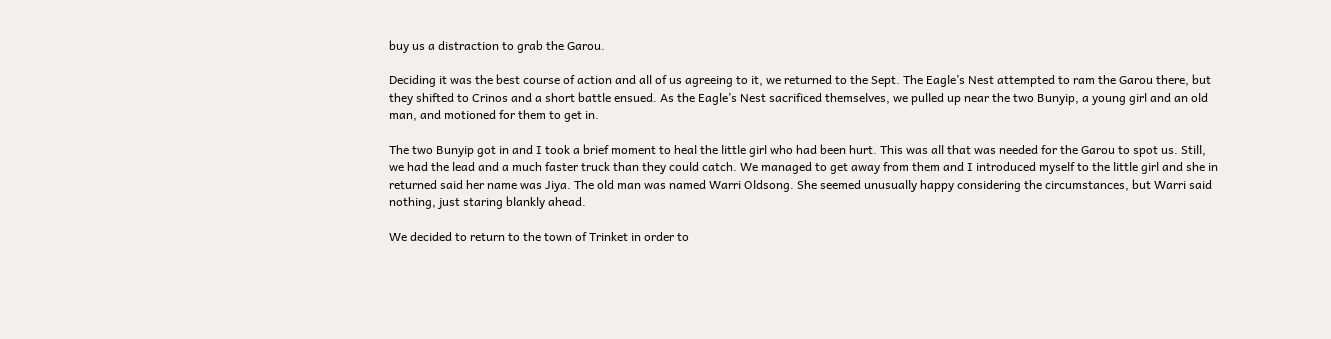buy us a distraction to grab the Garou.

Deciding it was the best course of action and all of us agreeing to it, we returned to the Sept. The Eagle’s Nest attempted to ram the Garou there, but they shifted to Crinos and a short battle ensued. As the Eagle’s Nest sacrificed themselves, we pulled up near the two Bunyip, a young girl and an old man, and motioned for them to get in.

The two Bunyip got in and I took a brief moment to heal the little girl who had been hurt. This was all that was needed for the Garou to spot us. Still, we had the lead and a much faster truck than they could catch. We managed to get away from them and I introduced myself to the little girl and she in returned said her name was Jiya. The old man was named Warri Oldsong. She seemed unusually happy considering the circumstances, but Warri said nothing, just staring blankly ahead.

We decided to return to the town of Trinket in order to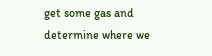get some gas and determine where we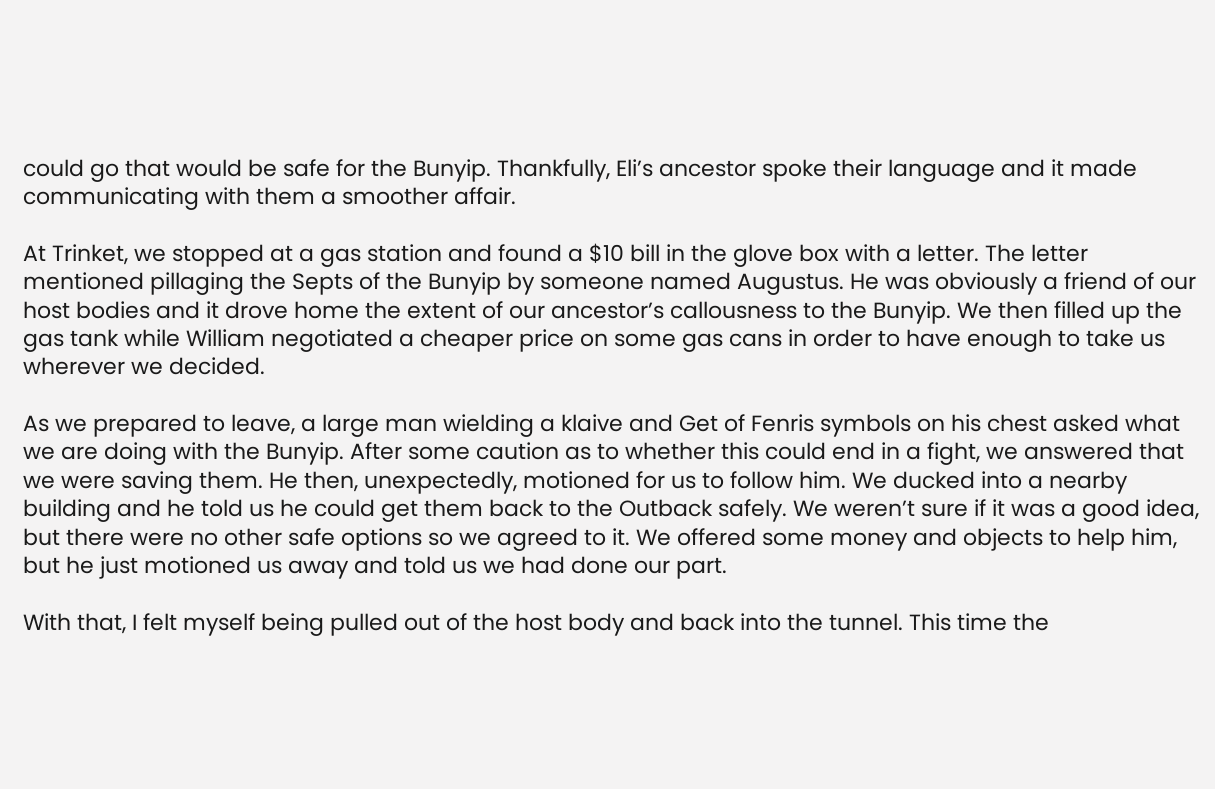could go that would be safe for the Bunyip. Thankfully, Eli’s ancestor spoke their language and it made communicating with them a smoother affair.

At Trinket, we stopped at a gas station and found a $10 bill in the glove box with a letter. The letter mentioned pillaging the Septs of the Bunyip by someone named Augustus. He was obviously a friend of our host bodies and it drove home the extent of our ancestor’s callousness to the Bunyip. We then filled up the gas tank while William negotiated a cheaper price on some gas cans in order to have enough to take us wherever we decided.

As we prepared to leave, a large man wielding a klaive and Get of Fenris symbols on his chest asked what we are doing with the Bunyip. After some caution as to whether this could end in a fight, we answered that we were saving them. He then, unexpectedly, motioned for us to follow him. We ducked into a nearby building and he told us he could get them back to the Outback safely. We weren’t sure if it was a good idea, but there were no other safe options so we agreed to it. We offered some money and objects to help him, but he just motioned us away and told us we had done our part.

With that, I felt myself being pulled out of the host body and back into the tunnel. This time the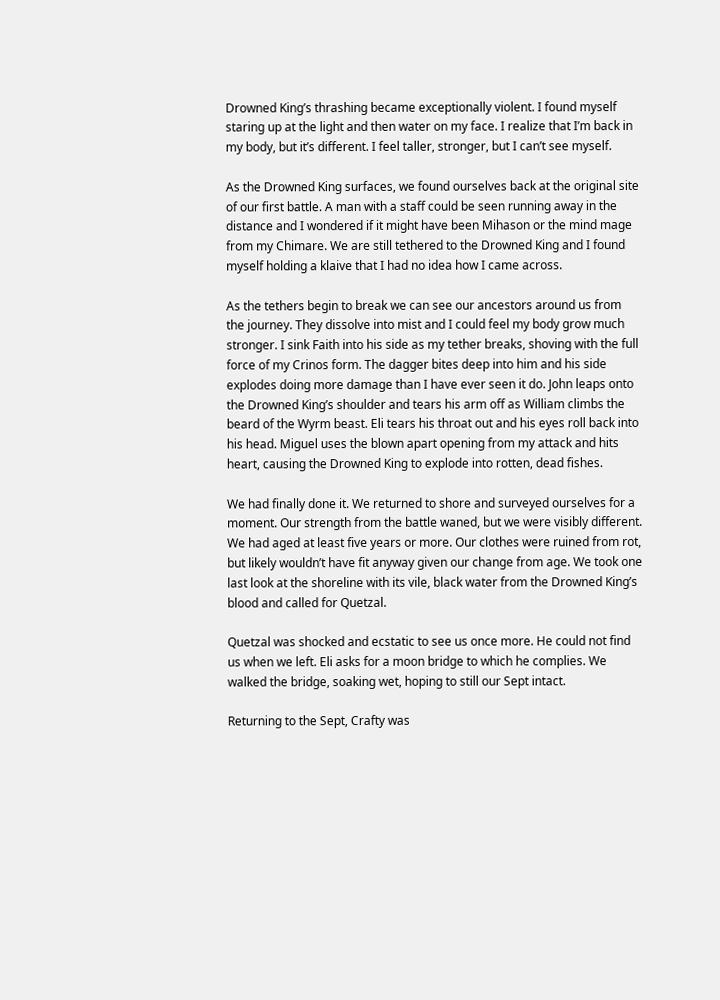Drowned King’s thrashing became exceptionally violent. I found myself staring up at the light and then water on my face. I realize that I’m back in my body, but it’s different. I feel taller, stronger, but I can’t see myself.

As the Drowned King surfaces, we found ourselves back at the original site of our first battle. A man with a staff could be seen running away in the distance and I wondered if it might have been Mihason or the mind mage from my Chimare. We are still tethered to the Drowned King and I found myself holding a klaive that I had no idea how I came across.

As the tethers begin to break we can see our ancestors around us from the journey. They dissolve into mist and I could feel my body grow much stronger. I sink Faith into his side as my tether breaks, shoving with the full force of my Crinos form. The dagger bites deep into him and his side explodes doing more damage than I have ever seen it do. John leaps onto the Drowned King’s shoulder and tears his arm off as William climbs the beard of the Wyrm beast. Eli tears his throat out and his eyes roll back into his head. Miguel uses the blown apart opening from my attack and hits heart, causing the Drowned King to explode into rotten, dead fishes.

We had finally done it. We returned to shore and surveyed ourselves for a moment. Our strength from the battle waned, but we were visibly different. We had aged at least five years or more. Our clothes were ruined from rot, but likely wouldn’t have fit anyway given our change from age. We took one last look at the shoreline with its vile, black water from the Drowned King’s blood and called for Quetzal.

Quetzal was shocked and ecstatic to see us once more. He could not find us when we left. Eli asks for a moon bridge to which he complies. We walked the bridge, soaking wet, hoping to still our Sept intact.

Returning to the Sept, Crafty was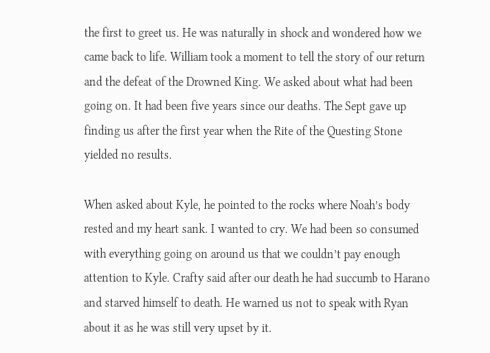the first to greet us. He was naturally in shock and wondered how we came back to life. William took a moment to tell the story of our return and the defeat of the Drowned King. We asked about what had been going on. It had been five years since our deaths. The Sept gave up finding us after the first year when the Rite of the Questing Stone yielded no results.

When asked about Kyle, he pointed to the rocks where Noah’s body rested and my heart sank. I wanted to cry. We had been so consumed with everything going on around us that we couldn’t pay enough attention to Kyle. Crafty said after our death he had succumb to Harano and starved himself to death. He warned us not to speak with Ryan about it as he was still very upset by it.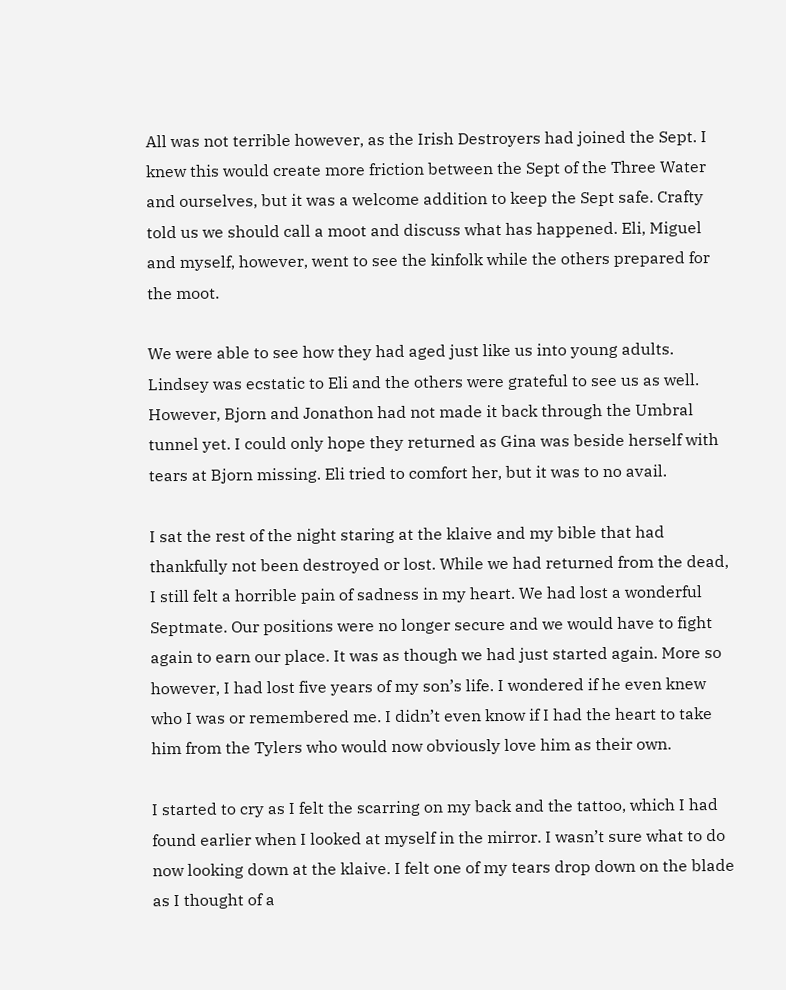All was not terrible however, as the Irish Destroyers had joined the Sept. I knew this would create more friction between the Sept of the Three Water and ourselves, but it was a welcome addition to keep the Sept safe. Crafty told us we should call a moot and discuss what has happened. Eli, Miguel and myself, however, went to see the kinfolk while the others prepared for the moot.

We were able to see how they had aged just like us into young adults. Lindsey was ecstatic to Eli and the others were grateful to see us as well. However, Bjorn and Jonathon had not made it back through the Umbral tunnel yet. I could only hope they returned as Gina was beside herself with tears at Bjorn missing. Eli tried to comfort her, but it was to no avail.

I sat the rest of the night staring at the klaive and my bible that had thankfully not been destroyed or lost. While we had returned from the dead, I still felt a horrible pain of sadness in my heart. We had lost a wonderful Septmate. Our positions were no longer secure and we would have to fight again to earn our place. It was as though we had just started again. More so however, I had lost five years of my son’s life. I wondered if he even knew who I was or remembered me. I didn’t even know if I had the heart to take him from the Tylers who would now obviously love him as their own.

I started to cry as I felt the scarring on my back and the tattoo, which I had found earlier when I looked at myself in the mirror. I wasn’t sure what to do now looking down at the klaive. I felt one of my tears drop down on the blade as I thought of a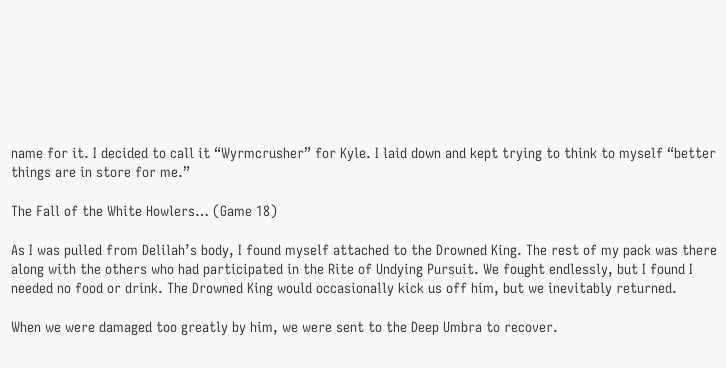name for it. I decided to call it “Wyrmcrusher” for Kyle. I laid down and kept trying to think to myself “better things are in store for me.”

The Fall of the White Howlers… (Game 18)

As I was pulled from Delilah’s body, I found myself attached to the Drowned King. The rest of my pack was there along with the others who had participated in the Rite of Undying Pursuit. We fought endlessly, but I found I needed no food or drink. The Drowned King would occasionally kick us off him, but we inevitably returned.

When we were damaged too greatly by him, we were sent to the Deep Umbra to recover.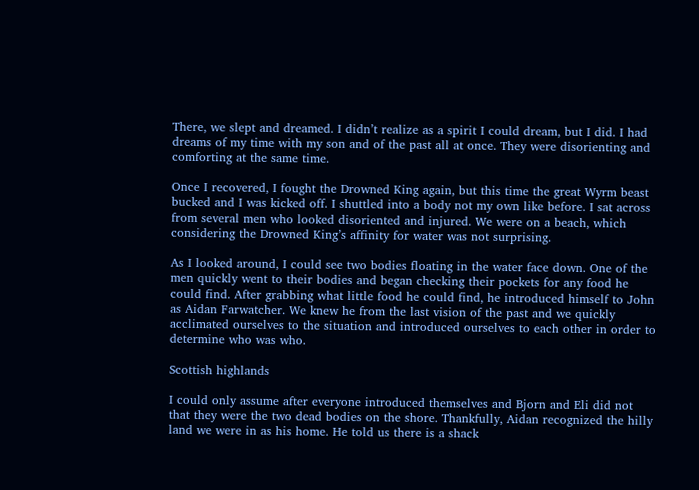There, we slept and dreamed. I didn’t realize as a spirit I could dream, but I did. I had dreams of my time with my son and of the past all at once. They were disorienting and comforting at the same time.

Once I recovered, I fought the Drowned King again, but this time the great Wyrm beast bucked and I was kicked off. I shuttled into a body not my own like before. I sat across from several men who looked disoriented and injured. We were on a beach, which considering the Drowned King’s affinity for water was not surprising.

As I looked around, I could see two bodies floating in the water face down. One of the men quickly went to their bodies and began checking their pockets for any food he could find. After grabbing what little food he could find, he introduced himself to John as Aidan Farwatcher. We knew he from the last vision of the past and we quickly acclimated ourselves to the situation and introduced ourselves to each other in order to determine who was who.

Scottish highlands

I could only assume after everyone introduced themselves and Bjorn and Eli did not that they were the two dead bodies on the shore. Thankfully, Aidan recognized the hilly land we were in as his home. He told us there is a shack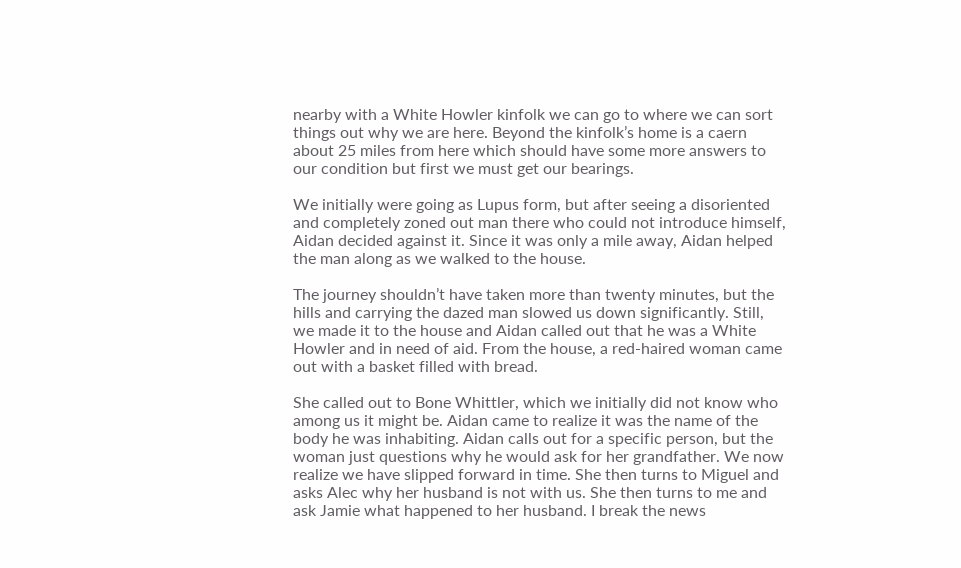nearby with a White Howler kinfolk we can go to where we can sort things out why we are here. Beyond the kinfolk’s home is a caern about 25 miles from here which should have some more answers to our condition but first we must get our bearings.

We initially were going as Lupus form, but after seeing a disoriented and completely zoned out man there who could not introduce himself, Aidan decided against it. Since it was only a mile away, Aidan helped the man along as we walked to the house.

The journey shouldn’t have taken more than twenty minutes, but the hills and carrying the dazed man slowed us down significantly. Still, we made it to the house and Aidan called out that he was a White Howler and in need of aid. From the house, a red-haired woman came out with a basket filled with bread.

She called out to Bone Whittler, which we initially did not know who among us it might be. Aidan came to realize it was the name of the body he was inhabiting. Aidan calls out for a specific person, but the woman just questions why he would ask for her grandfather. We now realize we have slipped forward in time. She then turns to Miguel and asks Alec why her husband is not with us. She then turns to me and ask Jamie what happened to her husband. I break the news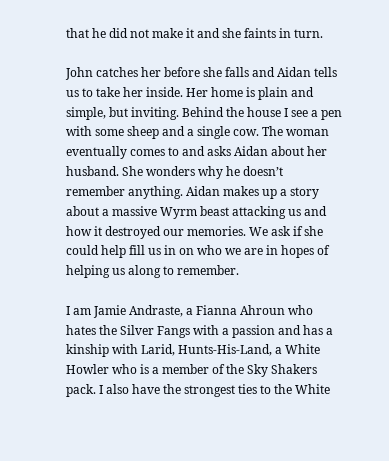that he did not make it and she faints in turn.

John catches her before she falls and Aidan tells us to take her inside. Her home is plain and simple, but inviting. Behind the house I see a pen with some sheep and a single cow. The woman eventually comes to and asks Aidan about her husband. She wonders why he doesn’t remember anything. Aidan makes up a story about a massive Wyrm beast attacking us and how it destroyed our memories. We ask if she could help fill us in on who we are in hopes of helping us along to remember.

I am Jamie Andraste, a Fianna Ahroun who hates the Silver Fangs with a passion and has a kinship with Larid, Hunts-His-Land, a White Howler who is a member of the Sky Shakers pack. I also have the strongest ties to the White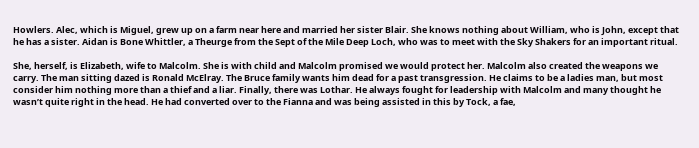Howlers. Alec, which is Miguel, grew up on a farm near here and married her sister Blair. She knows nothing about William, who is John, except that he has a sister. Aidan is Bone Whittler, a Theurge from the Sept of the Mile Deep Loch, who was to meet with the Sky Shakers for an important ritual.

She, herself, is Elizabeth, wife to Malcolm. She is with child and Malcolm promised we would protect her. Malcolm also created the weapons we carry. The man sitting dazed is Ronald McElray. The Bruce family wants him dead for a past transgression. He claims to be a ladies man, but most consider him nothing more than a thief and a liar. Finally, there was Lothar. He always fought for leadership with Malcolm and many thought he wasn’t quite right in the head. He had converted over to the Fianna and was being assisted in this by Tock, a fae,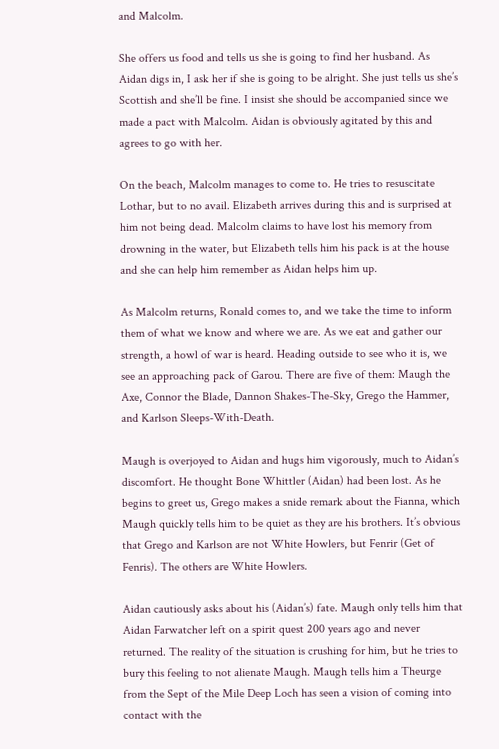and Malcolm.

She offers us food and tells us she is going to find her husband. As Aidan digs in, I ask her if she is going to be alright. She just tells us she’s Scottish and she’ll be fine. I insist she should be accompanied since we made a pact with Malcolm. Aidan is obviously agitated by this and agrees to go with her.

On the beach, Malcolm manages to come to. He tries to resuscitate Lothar, but to no avail. Elizabeth arrives during this and is surprised at him not being dead. Malcolm claims to have lost his memory from drowning in the water, but Elizabeth tells him his pack is at the house and she can help him remember as Aidan helps him up.

As Malcolm returns, Ronald comes to, and we take the time to inform them of what we know and where we are. As we eat and gather our strength, a howl of war is heard. Heading outside to see who it is, we see an approaching pack of Garou. There are five of them: Maugh the Axe, Connor the Blade, Dannon Shakes-The-Sky, Grego the Hammer, and Karlson Sleeps-With-Death.

Maugh is overjoyed to Aidan and hugs him vigorously, much to Aidan’s discomfort. He thought Bone Whittler (Aidan) had been lost. As he begins to greet us, Grego makes a snide remark about the Fianna, which Maugh quickly tells him to be quiet as they are his brothers. It’s obvious that Grego and Karlson are not White Howlers, but Fenrir (Get of Fenris). The others are White Howlers.

Aidan cautiously asks about his (Aidan’s) fate. Maugh only tells him that Aidan Farwatcher left on a spirit quest 200 years ago and never returned. The reality of the situation is crushing for him, but he tries to bury this feeling to not alienate Maugh. Maugh tells him a Theurge from the Sept of the Mile Deep Loch has seen a vision of coming into contact with the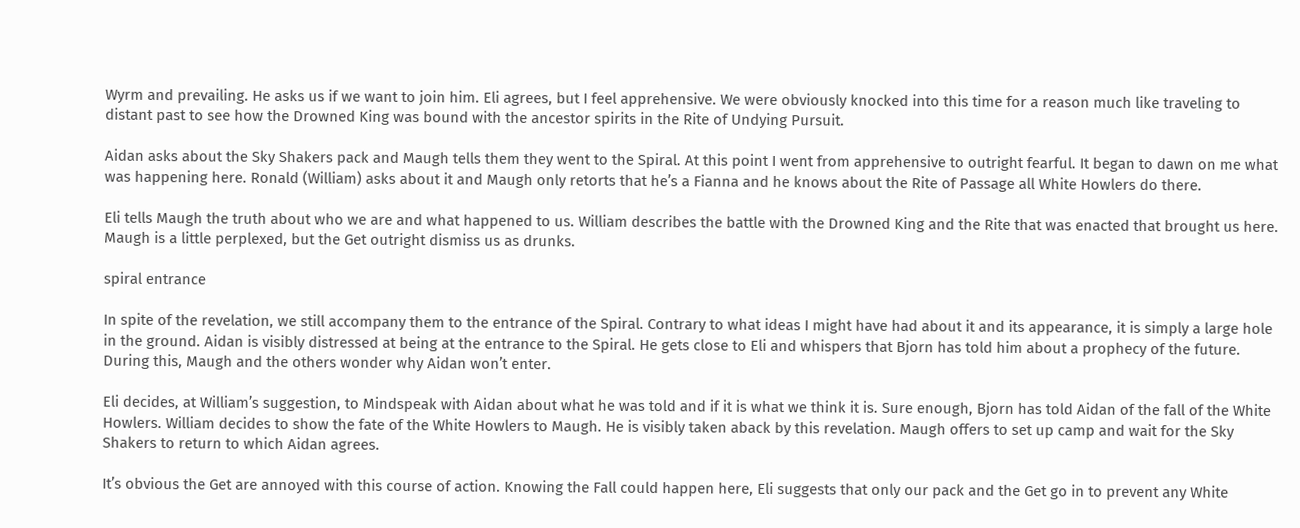Wyrm and prevailing. He asks us if we want to join him. Eli agrees, but I feel apprehensive. We were obviously knocked into this time for a reason much like traveling to distant past to see how the Drowned King was bound with the ancestor spirits in the Rite of Undying Pursuit.

Aidan asks about the Sky Shakers pack and Maugh tells them they went to the Spiral. At this point I went from apprehensive to outright fearful. It began to dawn on me what was happening here. Ronald (William) asks about it and Maugh only retorts that he’s a Fianna and he knows about the Rite of Passage all White Howlers do there.

Eli tells Maugh the truth about who we are and what happened to us. William describes the battle with the Drowned King and the Rite that was enacted that brought us here. Maugh is a little perplexed, but the Get outright dismiss us as drunks.

spiral entrance

In spite of the revelation, we still accompany them to the entrance of the Spiral. Contrary to what ideas I might have had about it and its appearance, it is simply a large hole in the ground. Aidan is visibly distressed at being at the entrance to the Spiral. He gets close to Eli and whispers that Bjorn has told him about a prophecy of the future. During this, Maugh and the others wonder why Aidan won’t enter.

Eli decides, at William’s suggestion, to Mindspeak with Aidan about what he was told and if it is what we think it is. Sure enough, Bjorn has told Aidan of the fall of the White Howlers. William decides to show the fate of the White Howlers to Maugh. He is visibly taken aback by this revelation. Maugh offers to set up camp and wait for the Sky Shakers to return to which Aidan agrees.

It’s obvious the Get are annoyed with this course of action. Knowing the Fall could happen here, Eli suggests that only our pack and the Get go in to prevent any White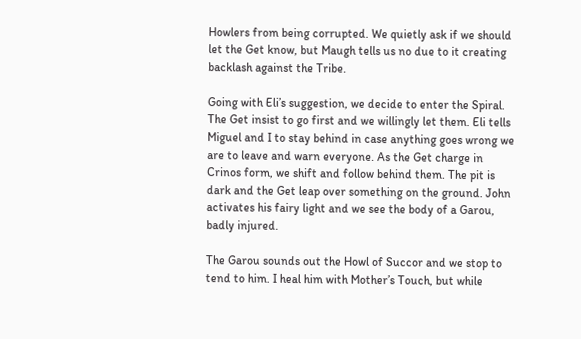Howlers from being corrupted. We quietly ask if we should let the Get know, but Maugh tells us no due to it creating backlash against the Tribe.

Going with Eli’s suggestion, we decide to enter the Spiral. The Get insist to go first and we willingly let them. Eli tells Miguel and I to stay behind in case anything goes wrong we are to leave and warn everyone. As the Get charge in Crinos form, we shift and follow behind them. The pit is dark and the Get leap over something on the ground. John activates his fairy light and we see the body of a Garou, badly injured.

The Garou sounds out the Howl of Succor and we stop to tend to him. I heal him with Mother’s Touch, but while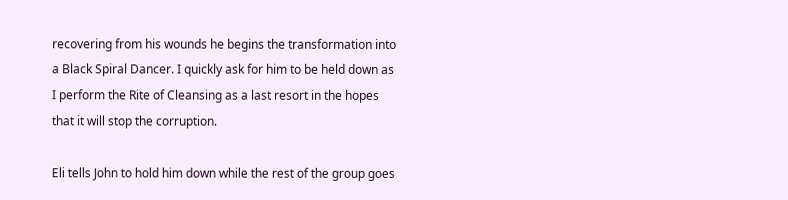recovering from his wounds he begins the transformation into a Black Spiral Dancer. I quickly ask for him to be held down as I perform the Rite of Cleansing as a last resort in the hopes that it will stop the corruption.

Eli tells John to hold him down while the rest of the group goes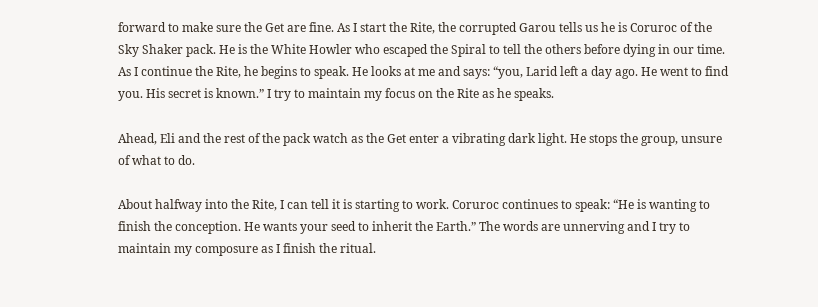forward to make sure the Get are fine. As I start the Rite, the corrupted Garou tells us he is Coruroc of the Sky Shaker pack. He is the White Howler who escaped the Spiral to tell the others before dying in our time. As I continue the Rite, he begins to speak. He looks at me and says: “you, Larid left a day ago. He went to find you. His secret is known.” I try to maintain my focus on the Rite as he speaks.

Ahead, Eli and the rest of the pack watch as the Get enter a vibrating dark light. He stops the group, unsure of what to do.

About halfway into the Rite, I can tell it is starting to work. Coruroc continues to speak: “He is wanting to finish the conception. He wants your seed to inherit the Earth.” The words are unnerving and I try to maintain my composure as I finish the ritual.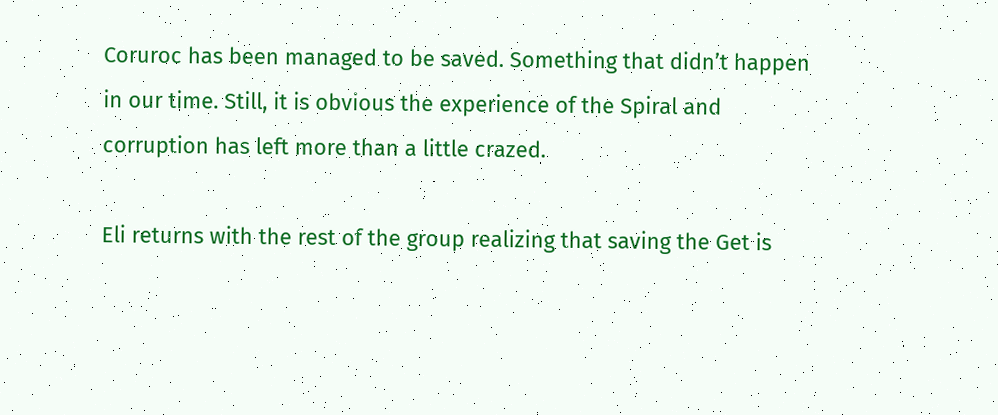Coruroc has been managed to be saved. Something that didn’t happen in our time. Still, it is obvious the experience of the Spiral and corruption has left more than a little crazed.

Eli returns with the rest of the group realizing that saving the Get is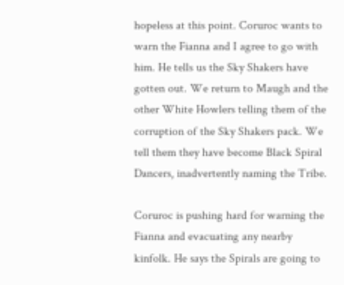hopeless at this point. Coruroc wants to warn the Fianna and I agree to go with him. He tells us the Sky Shakers have gotten out. We return to Maugh and the other White Howlers telling them of the corruption of the Sky Shakers pack. We tell them they have become Black Spiral Dancers, inadvertently naming the Tribe.

Coruroc is pushing hard for warning the Fianna and evacuating any nearby kinfolk. He says the Spirals are going to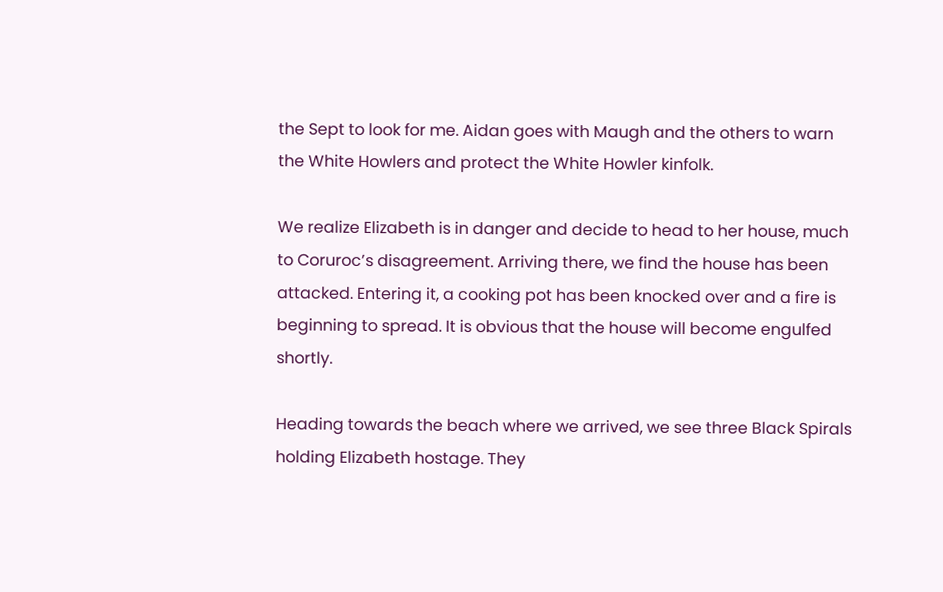the Sept to look for me. Aidan goes with Maugh and the others to warn the White Howlers and protect the White Howler kinfolk.

We realize Elizabeth is in danger and decide to head to her house, much to Coruroc’s disagreement. Arriving there, we find the house has been attacked. Entering it, a cooking pot has been knocked over and a fire is beginning to spread. It is obvious that the house will become engulfed shortly.

Heading towards the beach where we arrived, we see three Black Spirals holding Elizabeth hostage. They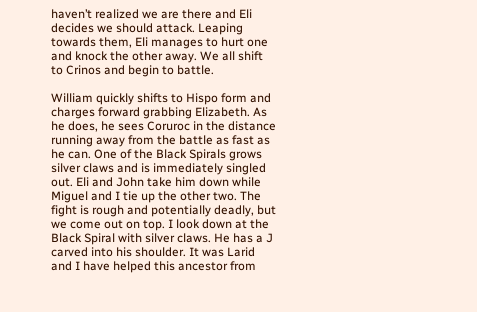haven’t realized we are there and Eli decides we should attack. Leaping towards them, Eli manages to hurt one and knock the other away. We all shift to Crinos and begin to battle.

William quickly shifts to Hispo form and charges forward grabbing Elizabeth. As he does, he sees Coruroc in the distance running away from the battle as fast as he can. One of the Black Spirals grows silver claws and is immediately singled out. Eli and John take him down while Miguel and I tie up the other two. The fight is rough and potentially deadly, but we come out on top. I look down at the Black Spiral with silver claws. He has a J carved into his shoulder. It was Larid and I have helped this ancestor from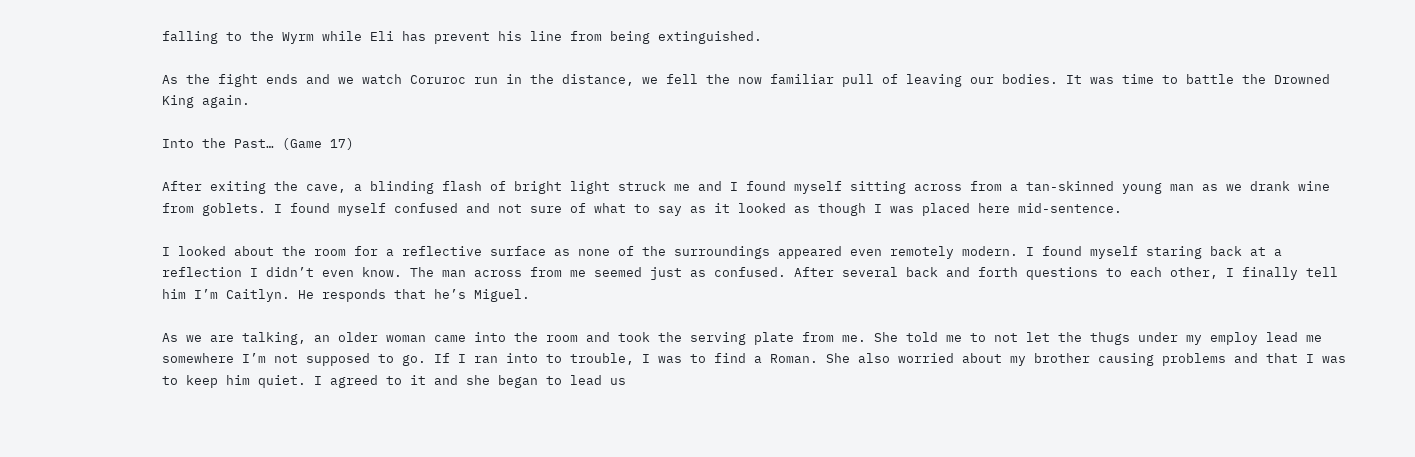falling to the Wyrm while Eli has prevent his line from being extinguished.

As the fight ends and we watch Coruroc run in the distance, we fell the now familiar pull of leaving our bodies. It was time to battle the Drowned King again.

Into the Past… (Game 17)

After exiting the cave, a blinding flash of bright light struck me and I found myself sitting across from a tan-skinned young man as we drank wine from goblets. I found myself confused and not sure of what to say as it looked as though I was placed here mid-sentence.

I looked about the room for a reflective surface as none of the surroundings appeared even remotely modern. I found myself staring back at a reflection I didn’t even know. The man across from me seemed just as confused. After several back and forth questions to each other, I finally tell him I’m Caitlyn. He responds that he’s Miguel.

As we are talking, an older woman came into the room and took the serving plate from me. She told me to not let the thugs under my employ lead me somewhere I’m not supposed to go. If I ran into to trouble, I was to find a Roman. She also worried about my brother causing problems and that I was to keep him quiet. I agreed to it and she began to lead us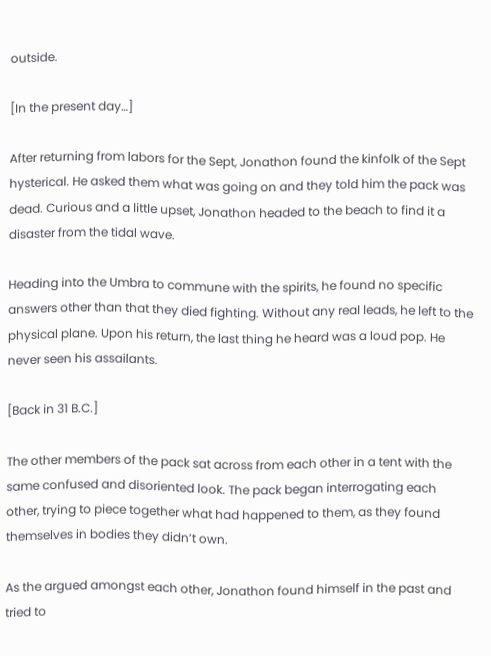outside.

[In the present day…]

After returning from labors for the Sept, Jonathon found the kinfolk of the Sept hysterical. He asked them what was going on and they told him the pack was dead. Curious and a little upset, Jonathon headed to the beach to find it a disaster from the tidal wave.

Heading into the Umbra to commune with the spirits, he found no specific answers other than that they died fighting. Without any real leads, he left to the physical plane. Upon his return, the last thing he heard was a loud pop. He never seen his assailants.

[Back in 31 B.C.]

The other members of the pack sat across from each other in a tent with the same confused and disoriented look. The pack began interrogating each other, trying to piece together what had happened to them, as they found themselves in bodies they didn’t own.

As the argued amongst each other, Jonathon found himself in the past and tried to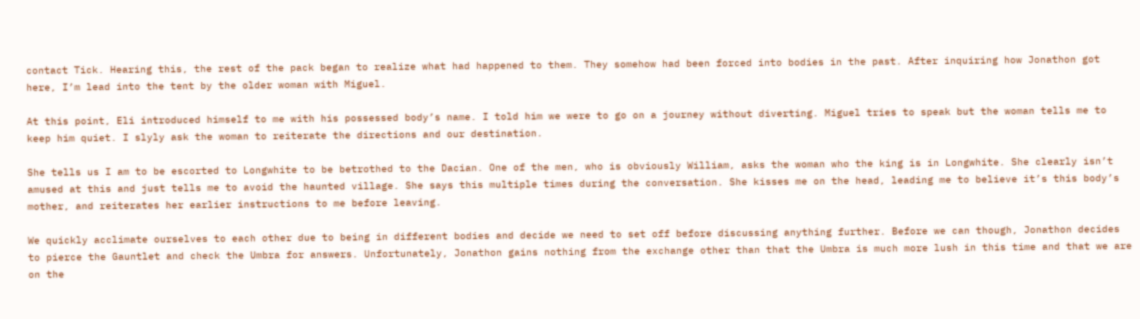contact Tick. Hearing this, the rest of the pack began to realize what had happened to them. They somehow had been forced into bodies in the past. After inquiring how Jonathon got here, I’m lead into the tent by the older woman with Miguel.

At this point, Eli introduced himself to me with his possessed body’s name. I told him we were to go on a journey without diverting. Miguel tries to speak but the woman tells me to keep him quiet. I slyly ask the woman to reiterate the directions and our destination.

She tells us I am to be escorted to Longwhite to be betrothed to the Dacian. One of the men, who is obviously William, asks the woman who the king is in Longwhite. She clearly isn’t amused at this and just tells me to avoid the haunted village. She says this multiple times during the conversation. She kisses me on the head, leading me to believe it’s this body’s mother, and reiterates her earlier instructions to me before leaving.

We quickly acclimate ourselves to each other due to being in different bodies and decide we need to set off before discussing anything further. Before we can though, Jonathon decides to pierce the Gauntlet and check the Umbra for answers. Unfortunately, Jonathon gains nothing from the exchange other than that the Umbra is much more lush in this time and that we are on the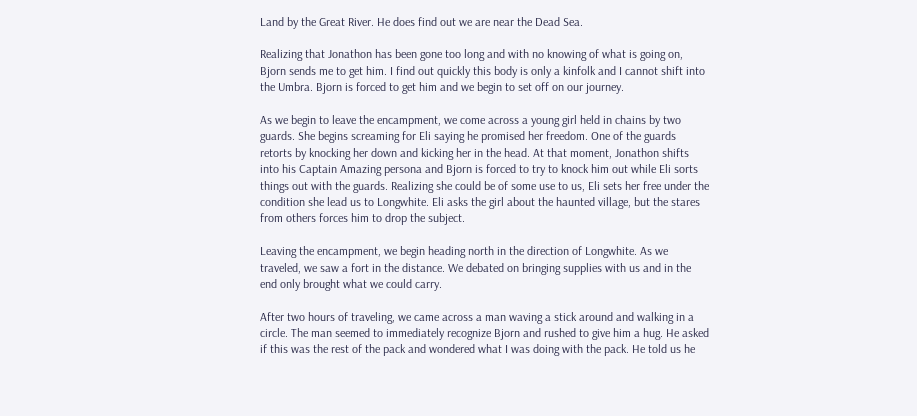Land by the Great River. He does find out we are near the Dead Sea.

Realizing that Jonathon has been gone too long and with no knowing of what is going on, Bjorn sends me to get him. I find out quickly this body is only a kinfolk and I cannot shift into the Umbra. Bjorn is forced to get him and we begin to set off on our journey.

As we begin to leave the encampment, we come across a young girl held in chains by two guards. She begins screaming for Eli saying he promised her freedom. One of the guards retorts by knocking her down and kicking her in the head. At that moment, Jonathon shifts into his Captain Amazing persona and Bjorn is forced to try to knock him out while Eli sorts things out with the guards. Realizing she could be of some use to us, Eli sets her free under the condition she lead us to Longwhite. Eli asks the girl about the haunted village, but the stares from others forces him to drop the subject.

Leaving the encampment, we begin heading north in the direction of Longwhite. As we traveled, we saw a fort in the distance. We debated on bringing supplies with us and in the end only brought what we could carry.

After two hours of traveling, we came across a man waving a stick around and walking in a circle. The man seemed to immediately recognize Bjorn and rushed to give him a hug. He asked if this was the rest of the pack and wondered what I was doing with the pack. He told us he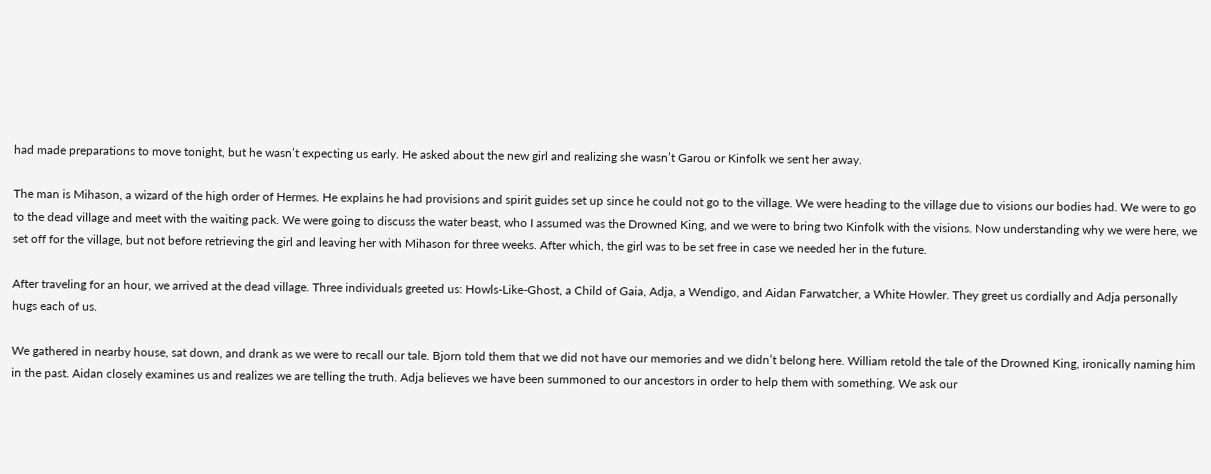had made preparations to move tonight, but he wasn’t expecting us early. He asked about the new girl and realizing she wasn’t Garou or Kinfolk we sent her away.

The man is Mihason, a wizard of the high order of Hermes. He explains he had provisions and spirit guides set up since he could not go to the village. We were heading to the village due to visions our bodies had. We were to go to the dead village and meet with the waiting pack. We were going to discuss the water beast, who I assumed was the Drowned King, and we were to bring two Kinfolk with the visions. Now understanding why we were here, we set off for the village, but not before retrieving the girl and leaving her with Mihason for three weeks. After which, the girl was to be set free in case we needed her in the future.

After traveling for an hour, we arrived at the dead village. Three individuals greeted us: Howls-Like-Ghost, a Child of Gaia, Adja, a Wendigo, and Aidan Farwatcher, a White Howler. They greet us cordially and Adja personally hugs each of us.

We gathered in nearby house, sat down, and drank as we were to recall our tale. Bjorn told them that we did not have our memories and we didn’t belong here. William retold the tale of the Drowned King, ironically naming him in the past. Aidan closely examines us and realizes we are telling the truth. Adja believes we have been summoned to our ancestors in order to help them with something. We ask our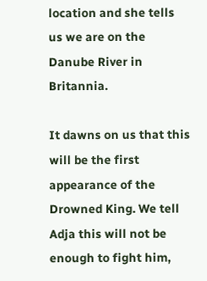location and she tells us we are on the Danube River in Britannia.

It dawns on us that this will be the first appearance of the Drowned King. We tell Adja this will not be enough to fight him,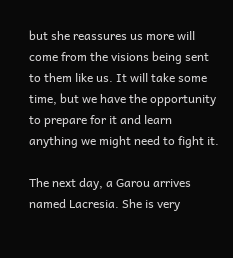but she reassures us more will come from the visions being sent to them like us. It will take some time, but we have the opportunity to prepare for it and learn anything we might need to fight it.

The next day, a Garou arrives named Lacresia. She is very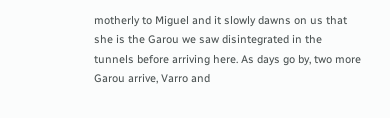motherly to Miguel and it slowly dawns on us that she is the Garou we saw disintegrated in the tunnels before arriving here. As days go by, two more Garou arrive, Varro and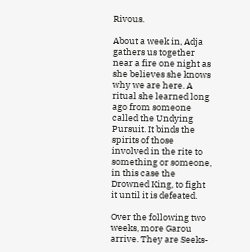Rivous.

About a week in, Adja gathers us together near a fire one night as she believes she knows why we are here. A ritual she learned long ago from someone called the Undying Pursuit. It binds the spirits of those involved in the rite to something or someone, in this case the Drowned King, to fight it until it is defeated.

Over the following two weeks, more Garou arrive. They are Seeks-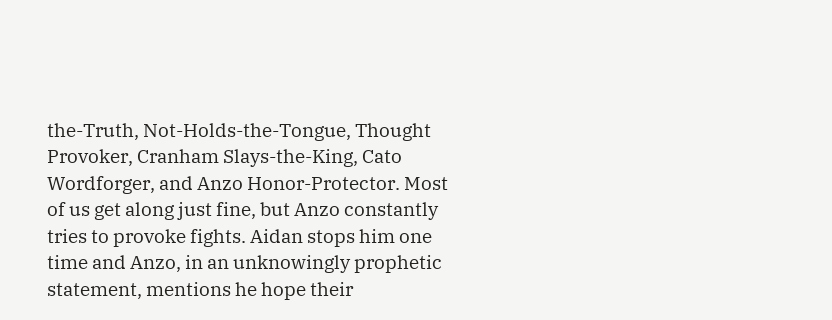the-Truth, Not-Holds-the-Tongue, Thought Provoker, Cranham Slays-the-King, Cato Wordforger, and Anzo Honor-Protector. Most of us get along just fine, but Anzo constantly tries to provoke fights. Aidan stops him one time and Anzo, in an unknowingly prophetic statement, mentions he hope their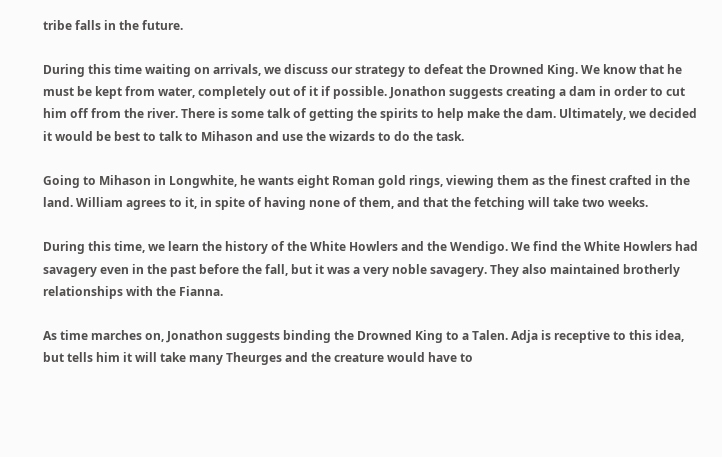tribe falls in the future.

During this time waiting on arrivals, we discuss our strategy to defeat the Drowned King. We know that he must be kept from water, completely out of it if possible. Jonathon suggests creating a dam in order to cut him off from the river. There is some talk of getting the spirits to help make the dam. Ultimately, we decided it would be best to talk to Mihason and use the wizards to do the task.

Going to Mihason in Longwhite, he wants eight Roman gold rings, viewing them as the finest crafted in the land. William agrees to it, in spite of having none of them, and that the fetching will take two weeks.

During this time, we learn the history of the White Howlers and the Wendigo. We find the White Howlers had savagery even in the past before the fall, but it was a very noble savagery. They also maintained brotherly relationships with the Fianna.

As time marches on, Jonathon suggests binding the Drowned King to a Talen. Adja is receptive to this idea, but tells him it will take many Theurges and the creature would have to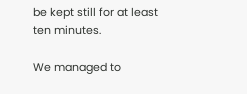be kept still for at least ten minutes.

We managed to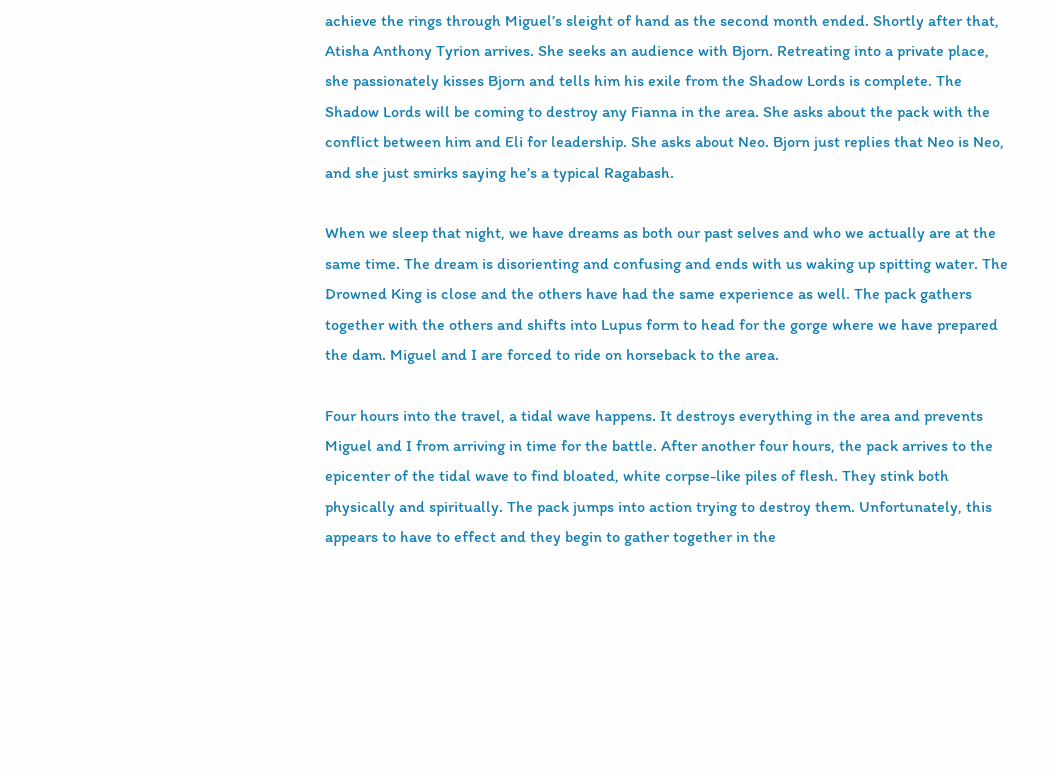achieve the rings through Miguel’s sleight of hand as the second month ended. Shortly after that, Atisha Anthony Tyrion arrives. She seeks an audience with Bjorn. Retreating into a private place, she passionately kisses Bjorn and tells him his exile from the Shadow Lords is complete. The Shadow Lords will be coming to destroy any Fianna in the area. She asks about the pack with the conflict between him and Eli for leadership. She asks about Neo. Bjorn just replies that Neo is Neo, and she just smirks saying he’s a typical Ragabash.

When we sleep that night, we have dreams as both our past selves and who we actually are at the same time. The dream is disorienting and confusing and ends with us waking up spitting water. The Drowned King is close and the others have had the same experience as well. The pack gathers together with the others and shifts into Lupus form to head for the gorge where we have prepared the dam. Miguel and I are forced to ride on horseback to the area.

Four hours into the travel, a tidal wave happens. It destroys everything in the area and prevents Miguel and I from arriving in time for the battle. After another four hours, the pack arrives to the epicenter of the tidal wave to find bloated, white corpse-like piles of flesh. They stink both physically and spiritually. The pack jumps into action trying to destroy them. Unfortunately, this appears to have to effect and they begin to gather together in the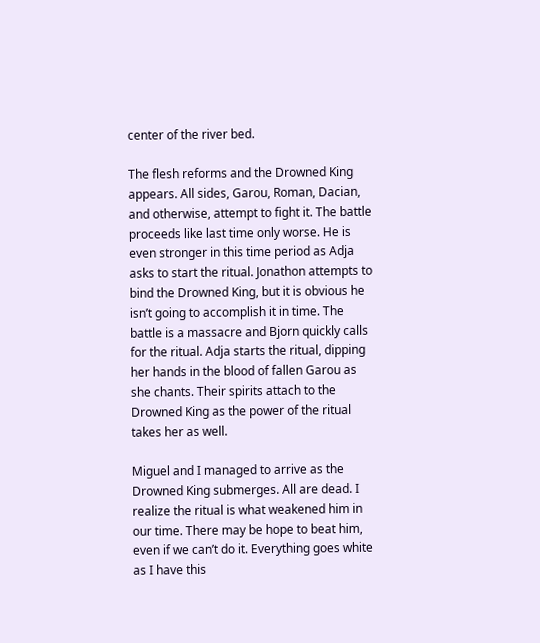center of the river bed.

The flesh reforms and the Drowned King appears. All sides, Garou, Roman, Dacian, and otherwise, attempt to fight it. The battle proceeds like last time only worse. He is even stronger in this time period as Adja asks to start the ritual. Jonathon attempts to bind the Drowned King, but it is obvious he isn’t going to accomplish it in time. The battle is a massacre and Bjorn quickly calls for the ritual. Adja starts the ritual, dipping her hands in the blood of fallen Garou as she chants. Their spirits attach to the Drowned King as the power of the ritual takes her as well.

Miguel and I managed to arrive as the Drowned King submerges. All are dead. I realize the ritual is what weakened him in our time. There may be hope to beat him, even if we can’t do it. Everything goes white as I have this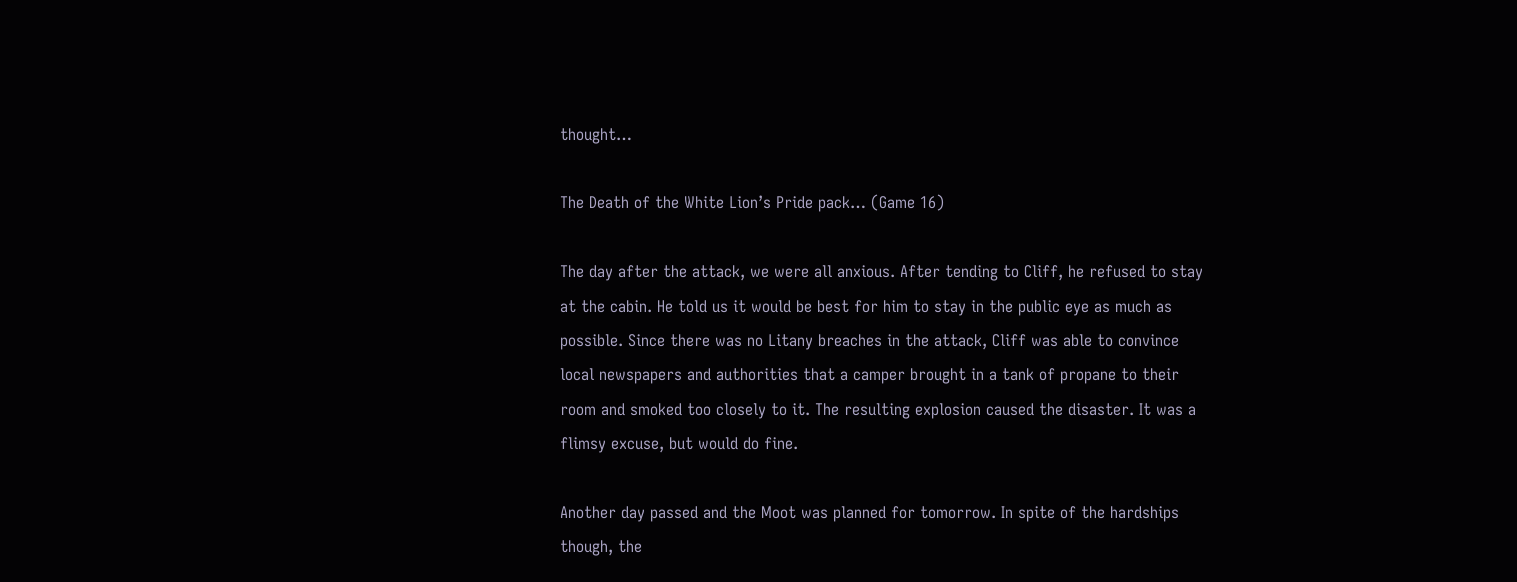thought…

The Death of the White Lion’s Pride pack… (Game 16)

The day after the attack, we were all anxious. After tending to Cliff, he refused to stay at the cabin. He told us it would be best for him to stay in the public eye as much as possible. Since there was no Litany breaches in the attack, Cliff was able to convince local newspapers and authorities that a camper brought in a tank of propane to their room and smoked too closely to it. The resulting explosion caused the disaster. It was a flimsy excuse, but would do fine.

Another day passed and the Moot was planned for tomorrow. In spite of the hardships though, the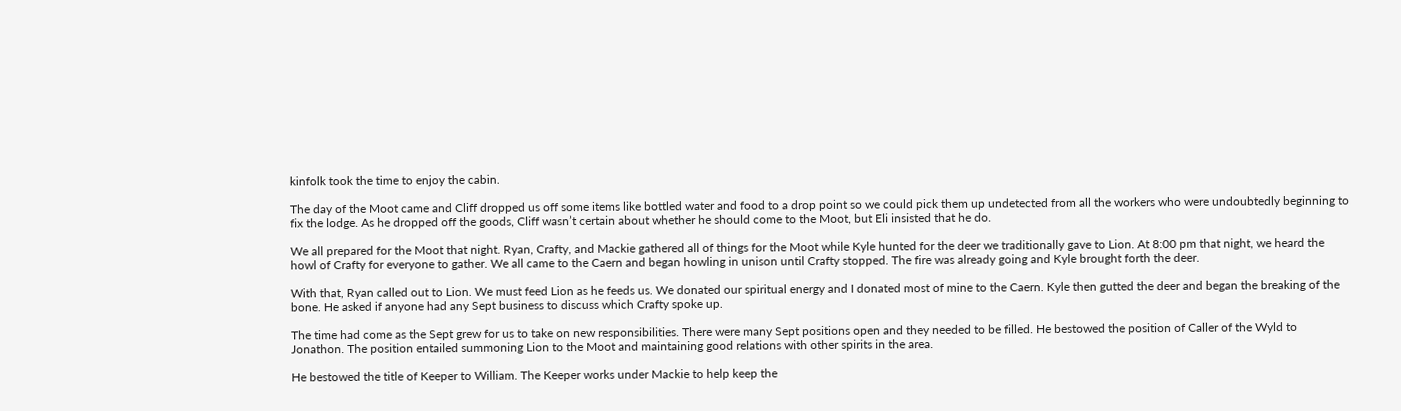kinfolk took the time to enjoy the cabin.

The day of the Moot came and Cliff dropped us off some items like bottled water and food to a drop point so we could pick them up undetected from all the workers who were undoubtedly beginning to fix the lodge. As he dropped off the goods, Cliff wasn’t certain about whether he should come to the Moot, but Eli insisted that he do.

We all prepared for the Moot that night. Ryan, Crafty, and Mackie gathered all of things for the Moot while Kyle hunted for the deer we traditionally gave to Lion. At 8:00 pm that night, we heard the howl of Crafty for everyone to gather. We all came to the Caern and began howling in unison until Crafty stopped. The fire was already going and Kyle brought forth the deer.

With that, Ryan called out to Lion. We must feed Lion as he feeds us. We donated our spiritual energy and I donated most of mine to the Caern. Kyle then gutted the deer and began the breaking of the bone. He asked if anyone had any Sept business to discuss which Crafty spoke up.

The time had come as the Sept grew for us to take on new responsibilities. There were many Sept positions open and they needed to be filled. He bestowed the position of Caller of the Wyld to Jonathon. The position entailed summoning Lion to the Moot and maintaining good relations with other spirits in the area.

He bestowed the title of Keeper to William. The Keeper works under Mackie to help keep the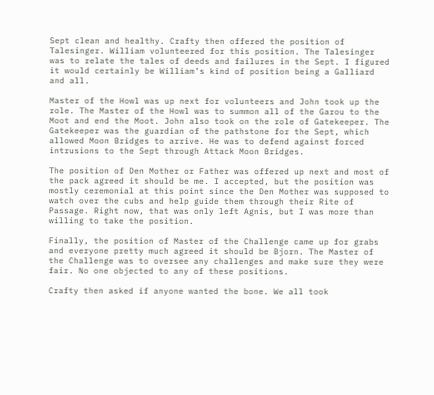Sept clean and healthy. Crafty then offered the position of Talesinger. William volunteered for this position. The Talesinger was to relate the tales of deeds and failures in the Sept. I figured it would certainly be William’s kind of position being a Galliard and all.

Master of the Howl was up next for volunteers and John took up the role. The Master of the Howl was to summon all of the Garou to the Moot and end the Moot. John also took on the role of Gatekeeper. The Gatekeeper was the guardian of the pathstone for the Sept, which allowed Moon Bridges to arrive. He was to defend against forced intrusions to the Sept through Attack Moon Bridges.

The position of Den Mother or Father was offered up next and most of the pack agreed it should be me. I accepted, but the position was mostly ceremonial at this point since the Den Mother was supposed to watch over the cubs and help guide them through their Rite of Passage. Right now, that was only left Agnis, but I was more than willing to take the position.

Finally, the position of Master of the Challenge came up for grabs and everyone pretty much agreed it should be Bjorn. The Master of the Challenge was to oversee any challenges and make sure they were fair. No one objected to any of these positions.

Crafty then asked if anyone wanted the bone. We all took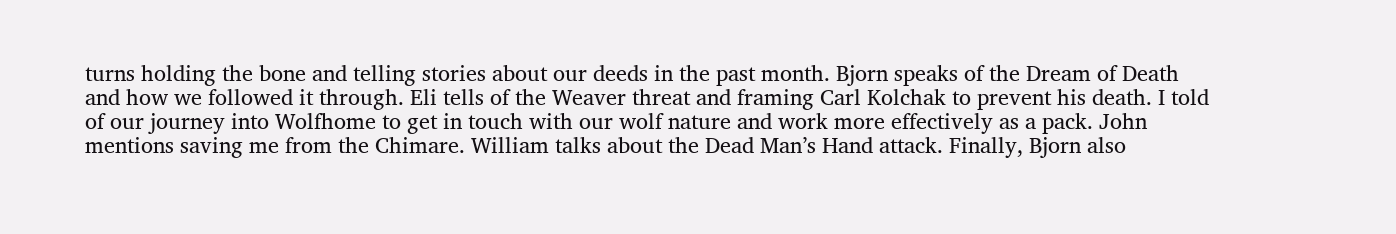turns holding the bone and telling stories about our deeds in the past month. Bjorn speaks of the Dream of Death and how we followed it through. Eli tells of the Weaver threat and framing Carl Kolchak to prevent his death. I told of our journey into Wolfhome to get in touch with our wolf nature and work more effectively as a pack. John mentions saving me from the Chimare. William talks about the Dead Man’s Hand attack. Finally, Bjorn also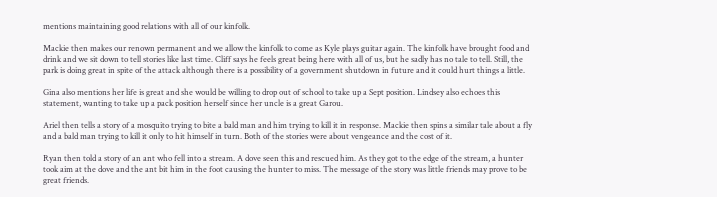mentions maintaining good relations with all of our kinfolk.

Mackie then makes our renown permanent and we allow the kinfolk to come as Kyle plays guitar again. The kinfolk have brought food and drink and we sit down to tell stories like last time. Cliff says he feels great being here with all of us, but he sadly has no tale to tell. Still, the park is doing great in spite of the attack although there is a possibility of a government shutdown in future and it could hurt things a little.

Gina also mentions her life is great and she would be willing to drop out of school to take up a Sept position. Lindsey also echoes this statement, wanting to take up a pack position herself since her uncle is a great Garou.

Ariel then tells a story of a mosquito trying to bite a bald man and him trying to kill it in response. Mackie then spins a similar tale about a fly and a bald man trying to kill it only to hit himself in turn. Both of the stories were about vengeance and the cost of it.

Ryan then told a story of an ant who fell into a stream. A dove seen this and rescued him. As they got to the edge of the stream, a hunter took aim at the dove and the ant bit him in the foot causing the hunter to miss. The message of the story was little friends may prove to be great friends.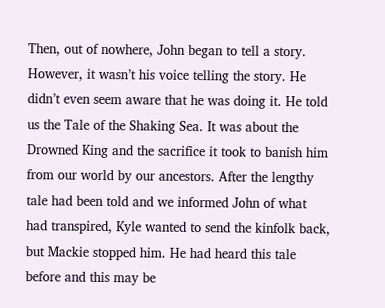Then, out of nowhere, John began to tell a story. However, it wasn’t his voice telling the story. He didn’t even seem aware that he was doing it. He told us the Tale of the Shaking Sea. It was about the Drowned King and the sacrifice it took to banish him from our world by our ancestors. After the lengthy tale had been told and we informed John of what had transpired, Kyle wanted to send the kinfolk back, but Mackie stopped him. He had heard this tale before and this may be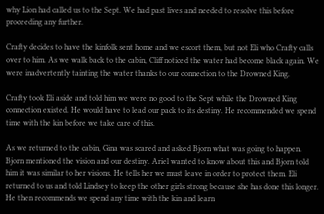why Lion had called us to the Sept. We had past lives and needed to resolve this before proceeding any further.

Crafty decides to have the kinfolk sent home and we escort them, but not Eli who Crafty calls over to him. As we walk back to the cabin, Cliff noticed the water had become black again. We were inadvertently tainting the water thanks to our connection to the Drowned King.

Crafty took Eli aside and told him we were no good to the Sept while the Drowned King connection existed. He would have to lead our pack to its destiny. He recommended we spend time with the kin before we take care of this.

As we returned to the cabin, Gina was scared and asked Bjorn what was going to happen. Bjorn mentioned the vision and our destiny. Ariel wanted to know about this and Bjorn told him it was similar to her visions. He tells her we must leave in order to protect them. Eli returned to us and told Lindsey to keep the other girls strong because she has done this longer. He then recommends we spend any time with the kin and learn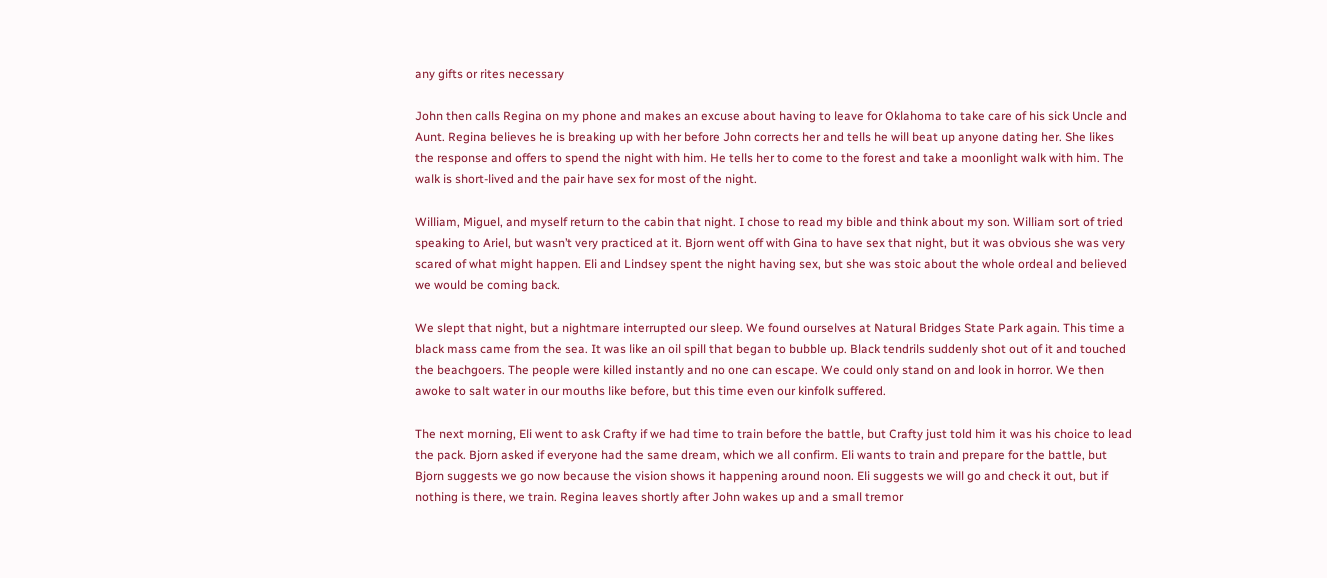any gifts or rites necessary

John then calls Regina on my phone and makes an excuse about having to leave for Oklahoma to take care of his sick Uncle and Aunt. Regina believes he is breaking up with her before John corrects her and tells he will beat up anyone dating her. She likes the response and offers to spend the night with him. He tells her to come to the forest and take a moonlight walk with him. The walk is short-lived and the pair have sex for most of the night.

William, Miguel, and myself return to the cabin that night. I chose to read my bible and think about my son. William sort of tried speaking to Ariel, but wasn’t very practiced at it. Bjorn went off with Gina to have sex that night, but it was obvious she was very scared of what might happen. Eli and Lindsey spent the night having sex, but she was stoic about the whole ordeal and believed we would be coming back.

We slept that night, but a nightmare interrupted our sleep. We found ourselves at Natural Bridges State Park again. This time a black mass came from the sea. It was like an oil spill that began to bubble up. Black tendrils suddenly shot out of it and touched the beachgoers. The people were killed instantly and no one can escape. We could only stand on and look in horror. We then awoke to salt water in our mouths like before, but this time even our kinfolk suffered.

The next morning, Eli went to ask Crafty if we had time to train before the battle, but Crafty just told him it was his choice to lead the pack. Bjorn asked if everyone had the same dream, which we all confirm. Eli wants to train and prepare for the battle, but Bjorn suggests we go now because the vision shows it happening around noon. Eli suggests we will go and check it out, but if nothing is there, we train. Regina leaves shortly after John wakes up and a small tremor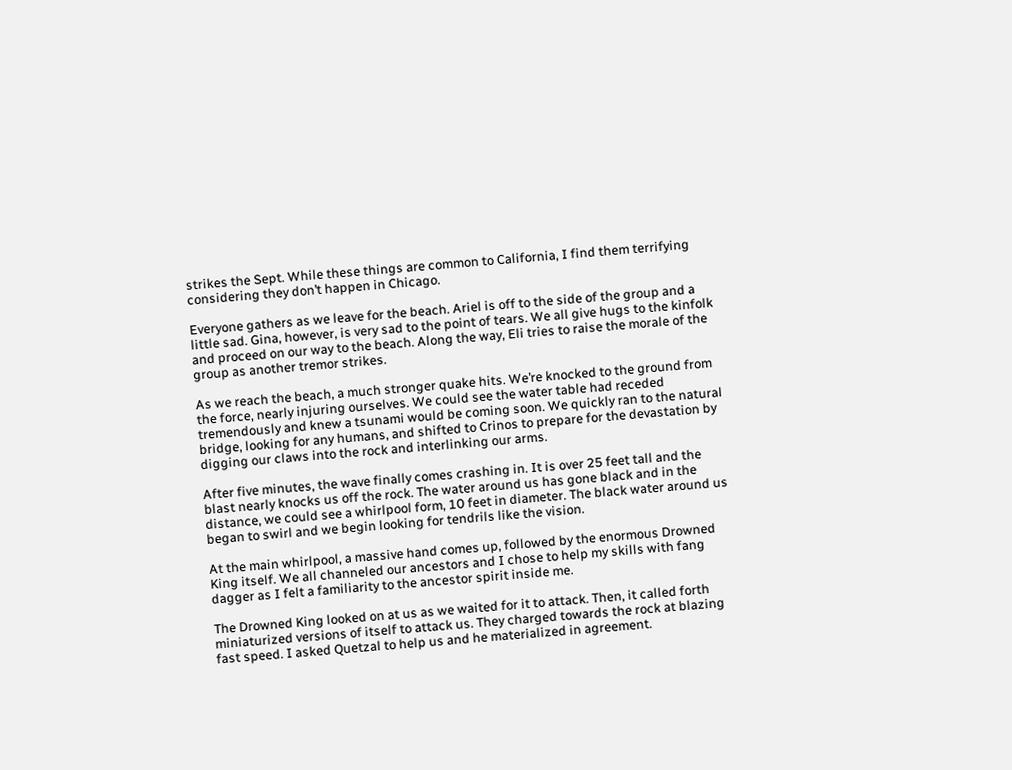strikes the Sept. While these things are common to California, I find them terrifying considering they don’t happen in Chicago.

Everyone gathers as we leave for the beach. Ariel is off to the side of the group and a little sad. Gina, however, is very sad to the point of tears. We all give hugs to the kinfolk and proceed on our way to the beach. Along the way, Eli tries to raise the morale of the group as another tremor strikes.

As we reach the beach, a much stronger quake hits. We’re knocked to the ground from the force, nearly injuring ourselves. We could see the water table had receded tremendously and knew a tsunami would be coming soon. We quickly ran to the natural bridge, looking for any humans, and shifted to Crinos to prepare for the devastation by digging our claws into the rock and interlinking our arms.

After five minutes, the wave finally comes crashing in. It is over 25 feet tall and the blast nearly knocks us off the rock. The water around us has gone black and in the distance, we could see a whirlpool form, 10 feet in diameter. The black water around us began to swirl and we begin looking for tendrils like the vision.

At the main whirlpool, a massive hand comes up, followed by the enormous Drowned King itself. We all channeled our ancestors and I chose to help my skills with fang dagger as I felt a familiarity to the ancestor spirit inside me.

The Drowned King looked on at us as we waited for it to attack. Then, it called forth miniaturized versions of itself to attack us. They charged towards the rock at blazing fast speed. I asked Quetzal to help us and he materialized in agreement.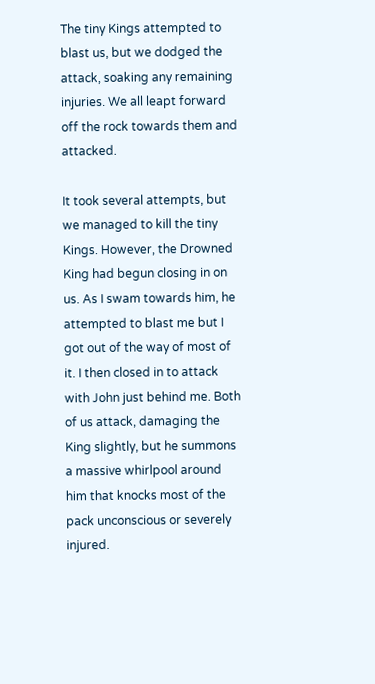The tiny Kings attempted to blast us, but we dodged the attack, soaking any remaining injuries. We all leapt forward off the rock towards them and attacked.

It took several attempts, but we managed to kill the tiny Kings. However, the Drowned King had begun closing in on us. As I swam towards him, he attempted to blast me but I got out of the way of most of it. I then closed in to attack with John just behind me. Both of us attack, damaging the King slightly, but he summons a massive whirlpool around him that knocks most of the pack unconscious or severely injured.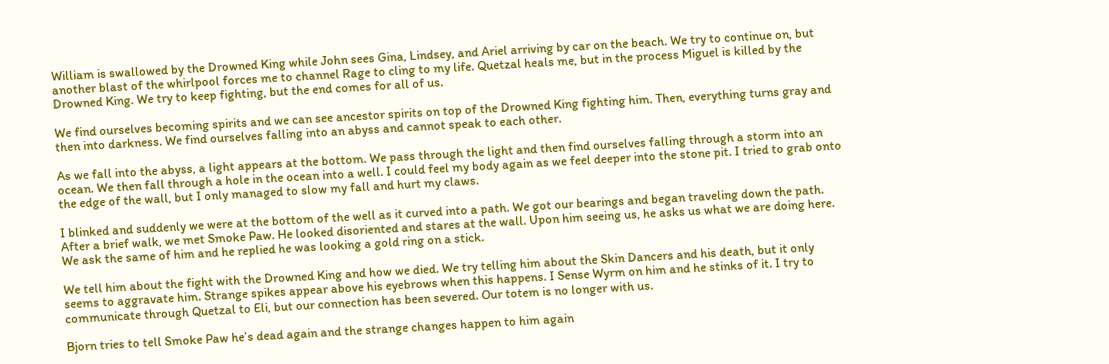William is swallowed by the Drowned King while John sees Gina, Lindsey, and Ariel arriving by car on the beach. We try to continue on, but another blast of the whirlpool forces me to channel Rage to cling to my life. Quetzal heals me, but in the process Miguel is killed by the Drowned King. We try to keep fighting, but the end comes for all of us.

We find ourselves becoming spirits and we can see ancestor spirits on top of the Drowned King fighting him. Then, everything turns gray and then into darkness. We find ourselves falling into an abyss and cannot speak to each other.

As we fall into the abyss, a light appears at the bottom. We pass through the light and then find ourselves falling through a storm into an ocean. We then fall through a hole in the ocean into a well. I could feel my body again as we feel deeper into the stone pit. I tried to grab onto the edge of the wall, but I only managed to slow my fall and hurt my claws.

I blinked and suddenly we were at the bottom of the well as it curved into a path. We got our bearings and began traveling down the path. After a brief walk, we met Smoke Paw. He looked disoriented and stares at the wall. Upon him seeing us, he asks us what we are doing here. We ask the same of him and he replied he was looking a gold ring on a stick.

We tell him about the fight with the Drowned King and how we died. We try telling him about the Skin Dancers and his death, but it only seems to aggravate him. Strange spikes appear above his eyebrows when this happens. I Sense Wyrm on him and he stinks of it. I try to communicate through Quetzal to Eli, but our connection has been severed. Our totem is no longer with us.

Bjorn tries to tell Smoke Paw he’s dead again and the strange changes happen to him again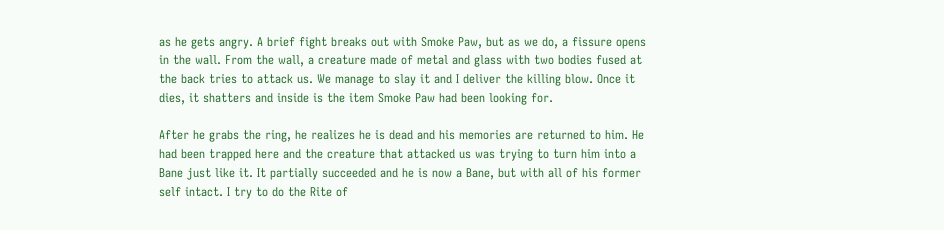as he gets angry. A brief fight breaks out with Smoke Paw, but as we do, a fissure opens in the wall. From the wall, a creature made of metal and glass with two bodies fused at the back tries to attack us. We manage to slay it and I deliver the killing blow. Once it dies, it shatters and inside is the item Smoke Paw had been looking for.

After he grabs the ring, he realizes he is dead and his memories are returned to him. He had been trapped here and the creature that attacked us was trying to turn him into a Bane just like it. It partially succeeded and he is now a Bane, but with all of his former self intact. I try to do the Rite of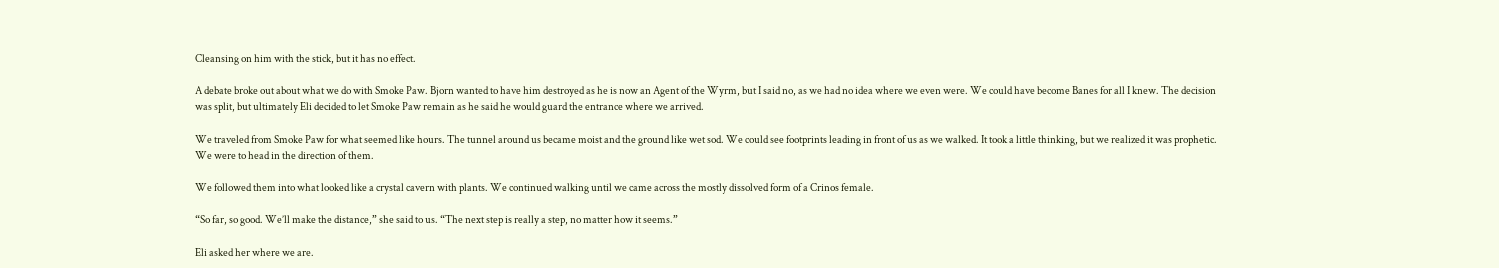Cleansing on him with the stick, but it has no effect.

A debate broke out about what we do with Smoke Paw. Bjorn wanted to have him destroyed as he is now an Agent of the Wyrm, but I said no, as we had no idea where we even were. We could have become Banes for all I knew. The decision was split, but ultimately Eli decided to let Smoke Paw remain as he said he would guard the entrance where we arrived.

We traveled from Smoke Paw for what seemed like hours. The tunnel around us became moist and the ground like wet sod. We could see footprints leading in front of us as we walked. It took a little thinking, but we realized it was prophetic. We were to head in the direction of them.

We followed them into what looked like a crystal cavern with plants. We continued walking until we came across the mostly dissolved form of a Crinos female.

“So far, so good. We’ll make the distance,” she said to us. “The next step is really a step, no matter how it seems.”

Eli asked her where we are.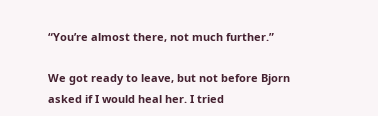“You’re almost there, not much further.”

We got ready to leave, but not before Bjorn asked if I would heal her. I tried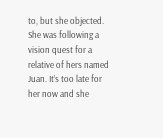to, but she objected. She was following a vision quest for a relative of hers named Juan. It’s too late for her now and she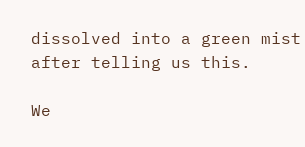dissolved into a green mist after telling us this.

We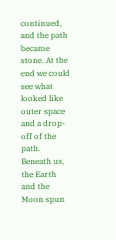continued, and the path became stone. At the end we could see what looked like outer space and a drop-off of the path. Beneath us, the Earth and the Moon spun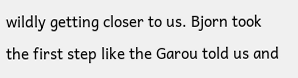wildly getting closer to us. Bjorn took the first step like the Garou told us and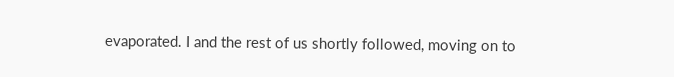evaporated. I and the rest of us shortly followed, moving on to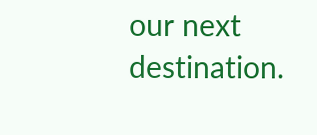our next destination.